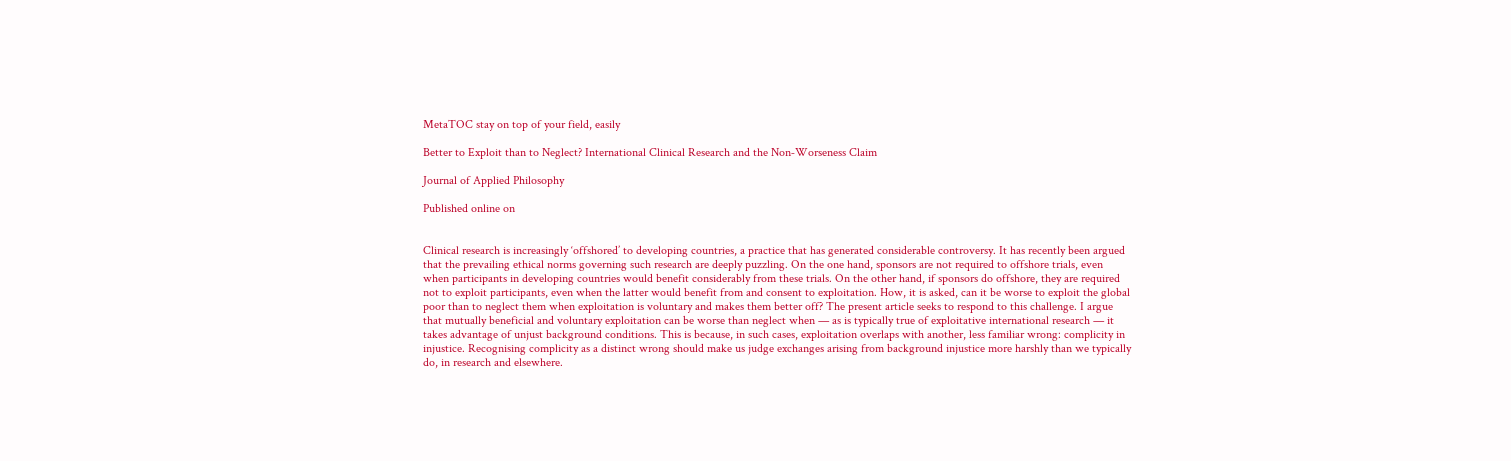MetaTOC stay on top of your field, easily

Better to Exploit than to Neglect? International Clinical Research and the Non‐Worseness Claim

Journal of Applied Philosophy

Published online on


Clinical research is increasingly ‘offshored’ to developing countries, a practice that has generated considerable controversy. It has recently been argued that the prevailing ethical norms governing such research are deeply puzzling. On the one hand, sponsors are not required to offshore trials, even when participants in developing countries would benefit considerably from these trials. On the other hand, if sponsors do offshore, they are required not to exploit participants, even when the latter would benefit from and consent to exploitation. How, it is asked, can it be worse to exploit the global poor than to neglect them when exploitation is voluntary and makes them better off? The present article seeks to respond to this challenge. I argue that mutually beneficial and voluntary exploitation can be worse than neglect when — as is typically true of exploitative international research — it takes advantage of unjust background conditions. This is because, in such cases, exploitation overlaps with another, less familiar wrong: complicity in injustice. Recognising complicity as a distinct wrong should make us judge exchanges arising from background injustice more harshly than we typically do, in research and elsewhere.